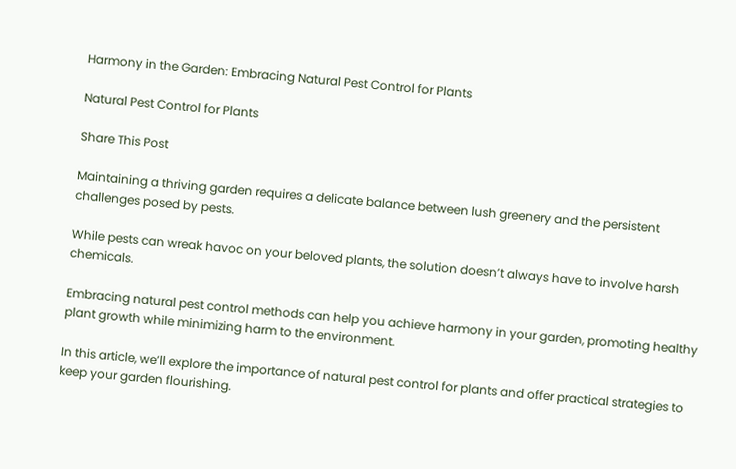Harmony in the Garden: Embracing Natural Pest Control for Plants

Natural Pest Control for Plants

Share This Post

Maintaining a thriving garden requires a delicate balance between lush greenery and the persistent challenges posed by pests.

While pests can wreak havoc on your beloved plants, the solution doesn’t always have to involve harsh chemicals.

Embracing natural pest control methods can help you achieve harmony in your garden, promoting healthy plant growth while minimizing harm to the environment.

In this article, we’ll explore the importance of natural pest control for plants and offer practical strategies to keep your garden flourishing.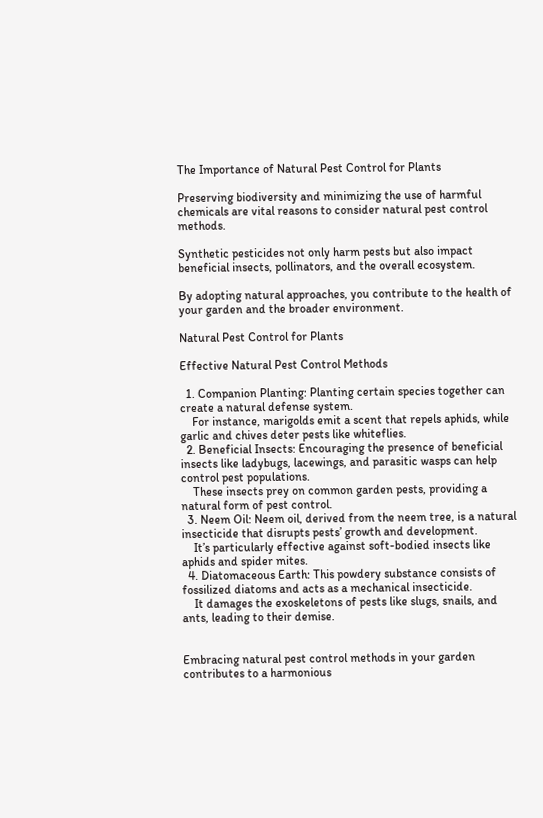The Importance of Natural Pest Control for Plants

Preserving biodiversity and minimizing the use of harmful chemicals are vital reasons to consider natural pest control methods.

Synthetic pesticides not only harm pests but also impact beneficial insects, pollinators, and the overall ecosystem.

By adopting natural approaches, you contribute to the health of your garden and the broader environment.

Natural Pest Control for Plants

Effective Natural Pest Control Methods

  1. Companion Planting: Planting certain species together can create a natural defense system.
    For instance, marigolds emit a scent that repels aphids, while garlic and chives deter pests like whiteflies.
  2. Beneficial Insects: Encouraging the presence of beneficial insects like ladybugs, lacewings, and parasitic wasps can help control pest populations.
    These insects prey on common garden pests, providing a natural form of pest control.
  3. Neem Oil: Neem oil, derived from the neem tree, is a natural insecticide that disrupts pests’ growth and development.
    It’s particularly effective against soft-bodied insects like aphids and spider mites.
  4. Diatomaceous Earth: This powdery substance consists of fossilized diatoms and acts as a mechanical insecticide.
    It damages the exoskeletons of pests like slugs, snails, and ants, leading to their demise.


Embracing natural pest control methods in your garden contributes to a harmonious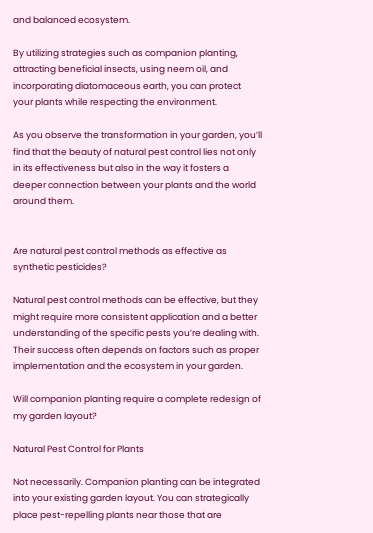and balanced ecosystem.

By utilizing strategies such as companion planting, attracting beneficial insects, using neem oil, and incorporating diatomaceous earth, you can protect your plants while respecting the environment.

As you observe the transformation in your garden, you’ll find that the beauty of natural pest control lies not only in its effectiveness but also in the way it fosters a deeper connection between your plants and the world around them.


Are natural pest control methods as effective as synthetic pesticides?

Natural pest control methods can be effective, but they might require more consistent application and a better understanding of the specific pests you’re dealing with. Their success often depends on factors such as proper implementation and the ecosystem in your garden.

Will companion planting require a complete redesign of my garden layout?

Natural Pest Control for Plants

Not necessarily. Companion planting can be integrated into your existing garden layout. You can strategically place pest-repelling plants near those that are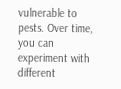vulnerable to pests. Over time, you can experiment with different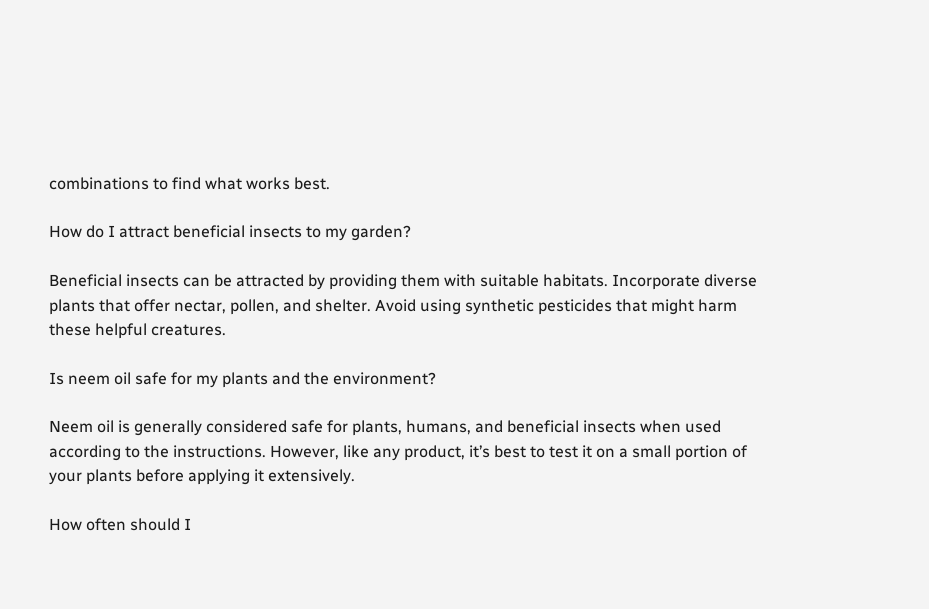combinations to find what works best.

How do I attract beneficial insects to my garden?

Beneficial insects can be attracted by providing them with suitable habitats. Incorporate diverse plants that offer nectar, pollen, and shelter. Avoid using synthetic pesticides that might harm these helpful creatures.

Is neem oil safe for my plants and the environment?

Neem oil is generally considered safe for plants, humans, and beneficial insects when used according to the instructions. However, like any product, it’s best to test it on a small portion of your plants before applying it extensively.

How often should I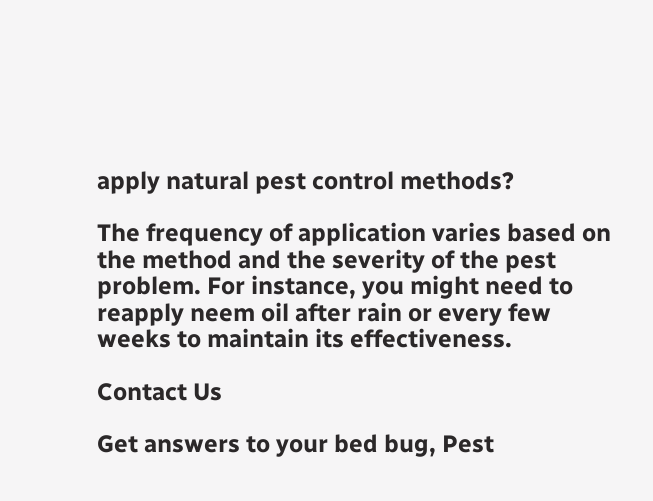apply natural pest control methods?

The frequency of application varies based on the method and the severity of the pest problem. For instance, you might need to reapply neem oil after rain or every few weeks to maintain its effectiveness.

Contact Us

Get answers to your bed bug, Pest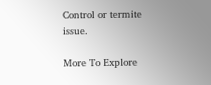Control or termite issue.

More To Explore